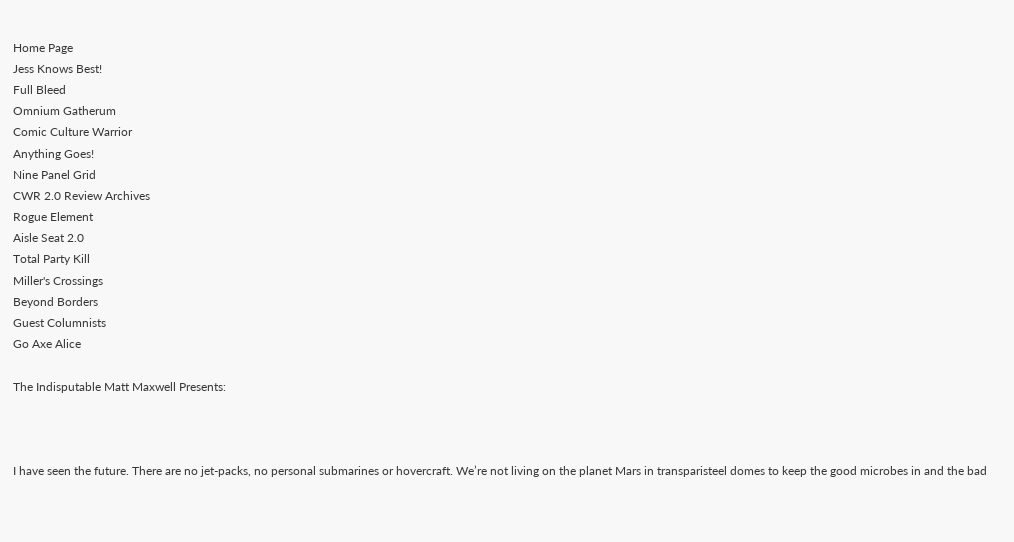Home Page
Jess Knows Best!
Full Bleed
Omnium Gatherum
Comic Culture Warrior
Anything Goes!
Nine Panel Grid
CWR 2.0 Review Archives
Rogue Element
Aisle Seat 2.0
Total Party Kill
Miller's Crossings
Beyond Borders
Guest Columnists
Go Axe Alice

The Indisputable Matt Maxwell Presents:



I have seen the future. There are no jet-packs, no personal submarines or hovercraft. We’re not living on the planet Mars in transparisteel domes to keep the good microbes in and the bad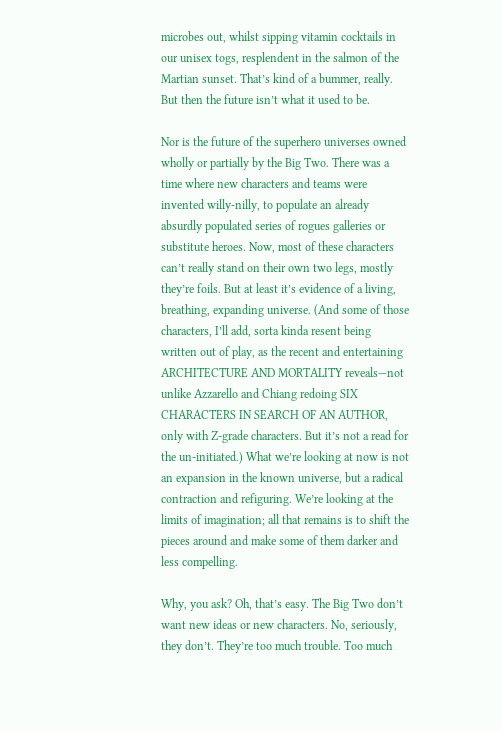microbes out, whilst sipping vitamin cocktails in our unisex togs, resplendent in the salmon of the Martian sunset. That’s kind of a bummer, really. But then the future isn’t what it used to be.

Nor is the future of the superhero universes owned wholly or partially by the Big Two. There was a time where new characters and teams were invented willy-nilly, to populate an already absurdly populated series of rogues galleries or substitute heroes. Now, most of these characters can’t really stand on their own two legs, mostly they’re foils. But at least it’s evidence of a living, breathing, expanding universe. (And some of those characters, I’ll add, sorta kinda resent being written out of play, as the recent and entertaining ARCHITECTURE AND MORTALITY reveals—not unlike Azzarello and Chiang redoing SIX CHARACTERS IN SEARCH OF AN AUTHOR, only with Z-grade characters. But it’s not a read for the un-initiated.) What we’re looking at now is not an expansion in the known universe, but a radical contraction and refiguring. We’re looking at the limits of imagination; all that remains is to shift the pieces around and make some of them darker and less compelling.

Why, you ask? Oh, that’s easy. The Big Two don’t want new ideas or new characters. No, seriously, they don’t. They’re too much trouble. Too much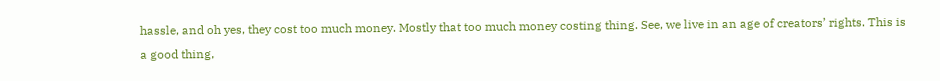hassle, and oh yes, they cost too much money. Mostly that too much money costing thing. See, we live in an age of creators’ rights. This is a good thing,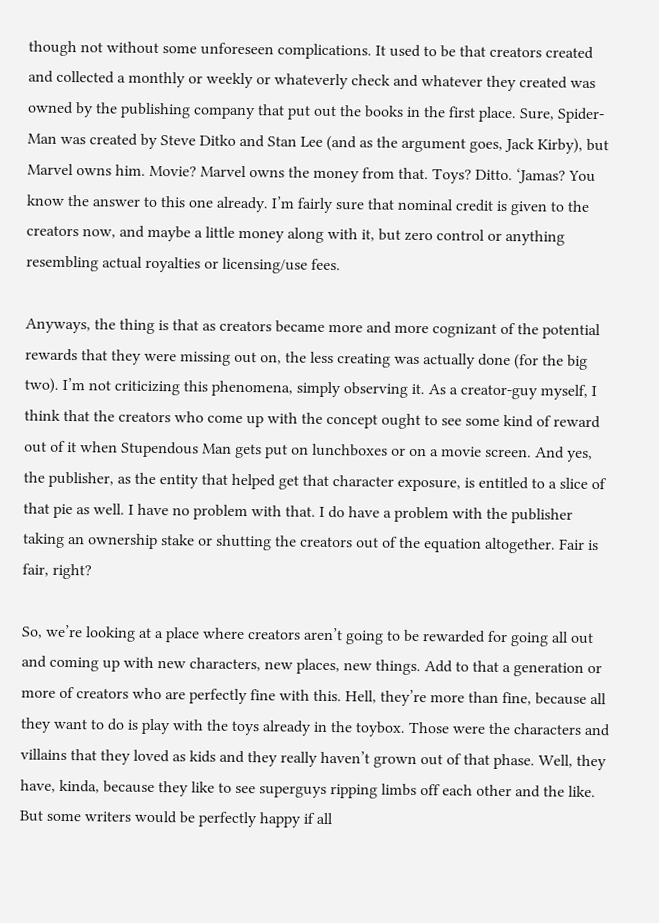though not without some unforeseen complications. It used to be that creators created and collected a monthly or weekly or whateverly check and whatever they created was owned by the publishing company that put out the books in the first place. Sure, Spider-Man was created by Steve Ditko and Stan Lee (and as the argument goes, Jack Kirby), but Marvel owns him. Movie? Marvel owns the money from that. Toys? Ditto. ‘Jamas? You know the answer to this one already. I’m fairly sure that nominal credit is given to the creators now, and maybe a little money along with it, but zero control or anything resembling actual royalties or licensing/use fees.

Anyways, the thing is that as creators became more and more cognizant of the potential rewards that they were missing out on, the less creating was actually done (for the big two). I’m not criticizing this phenomena, simply observing it. As a creator-guy myself, I think that the creators who come up with the concept ought to see some kind of reward out of it when Stupendous Man gets put on lunchboxes or on a movie screen. And yes, the publisher, as the entity that helped get that character exposure, is entitled to a slice of that pie as well. I have no problem with that. I do have a problem with the publisher taking an ownership stake or shutting the creators out of the equation altogether. Fair is fair, right?

So, we’re looking at a place where creators aren’t going to be rewarded for going all out and coming up with new characters, new places, new things. Add to that a generation or more of creators who are perfectly fine with this. Hell, they’re more than fine, because all they want to do is play with the toys already in the toybox. Those were the characters and villains that they loved as kids and they really haven’t grown out of that phase. Well, they have, kinda, because they like to see superguys ripping limbs off each other and the like. But some writers would be perfectly happy if all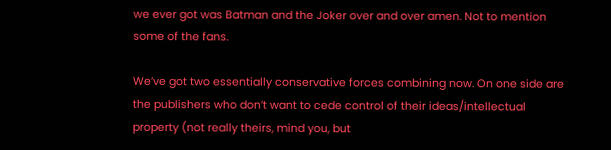we ever got was Batman and the Joker over and over amen. Not to mention some of the fans.

We’ve got two essentially conservative forces combining now. On one side are the publishers who don’t want to cede control of their ideas/intellectual property (not really theirs, mind you, but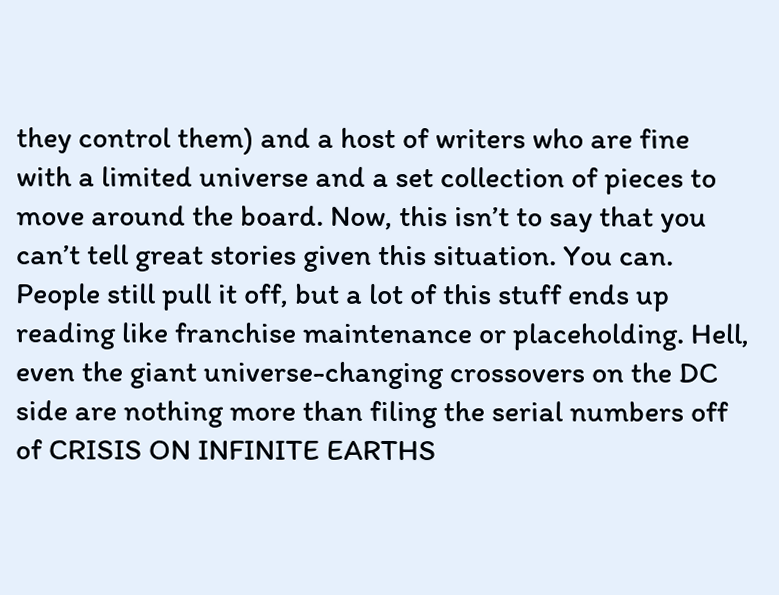they control them) and a host of writers who are fine with a limited universe and a set collection of pieces to move around the board. Now, this isn’t to say that you can’t tell great stories given this situation. You can. People still pull it off, but a lot of this stuff ends up reading like franchise maintenance or placeholding. Hell, even the giant universe-changing crossovers on the DC side are nothing more than filing the serial numbers off of CRISIS ON INFINITE EARTHS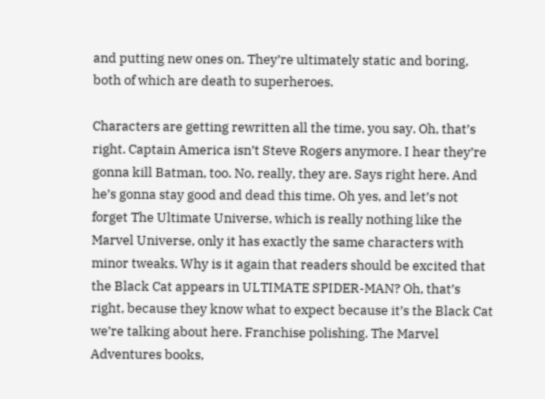and putting new ones on. They’re ultimately static and boring, both of which are death to superheroes.

Characters are getting rewritten all the time, you say. Oh, that’s right. Captain America isn’t Steve Rogers anymore. I hear they’re gonna kill Batman, too. No, really, they are. Says right here. And he’s gonna stay good and dead this time. Oh yes, and let’s not forget The Ultimate Universe, which is really nothing like the Marvel Universe, only it has exactly the same characters with minor tweaks. Why is it again that readers should be excited that the Black Cat appears in ULTIMATE SPIDER-MAN? Oh, that’s right, because they know what to expect because it’s the Black Cat we’re talking about here. Franchise polishing. The Marvel Adventures books,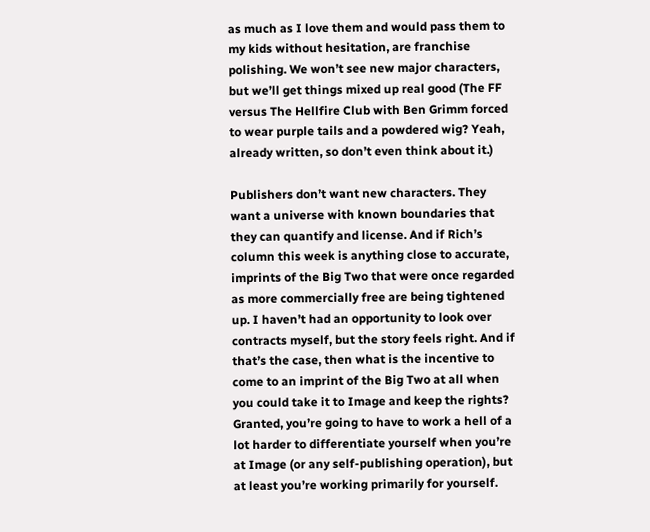as much as I love them and would pass them to my kids without hesitation, are franchise polishing. We won’t see new major characters, but we’ll get things mixed up real good (The FF versus The Hellfire Club with Ben Grimm forced to wear purple tails and a powdered wig? Yeah, already written, so don’t even think about it.)

Publishers don’t want new characters. They want a universe with known boundaries that they can quantify and license. And if Rich’s column this week is anything close to accurate, imprints of the Big Two that were once regarded as more commercially free are being tightened up. I haven’t had an opportunity to look over contracts myself, but the story feels right. And if that’s the case, then what is the incentive to come to an imprint of the Big Two at all when you could take it to Image and keep the rights? Granted, you’re going to have to work a hell of a lot harder to differentiate yourself when you’re at Image (or any self-publishing operation), but at least you’re working primarily for yourself.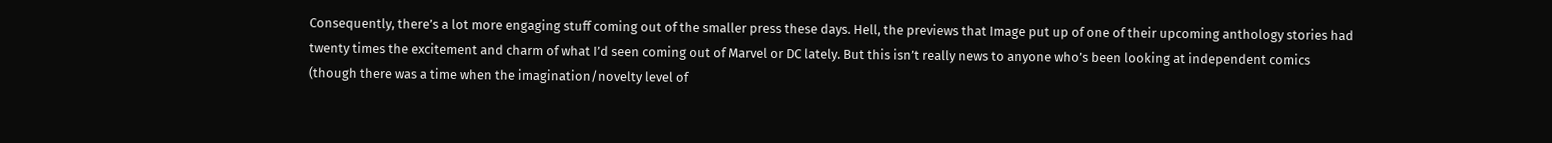Consequently, there’s a lot more engaging stuff coming out of the smaller press these days. Hell, the previews that Image put up of one of their upcoming anthology stories had twenty times the excitement and charm of what I’d seen coming out of Marvel or DC lately. But this isn’t really news to anyone who’s been looking at independent comics (though there was a time when the imagination/novelty level of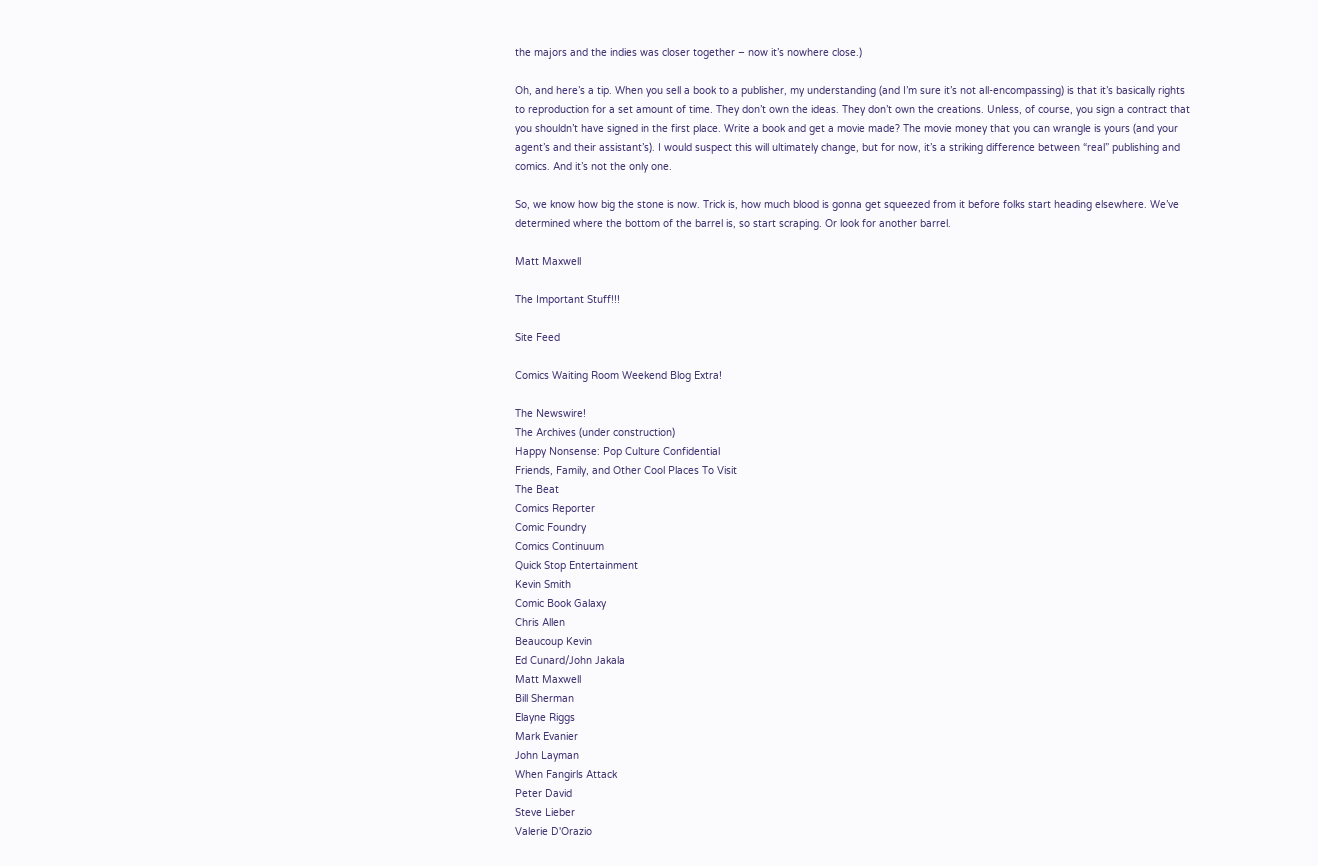the majors and the indies was closer together – now it’s nowhere close.)

Oh, and here’s a tip. When you sell a book to a publisher, my understanding (and I’m sure it’s not all-encompassing) is that it’s basically rights to reproduction for a set amount of time. They don’t own the ideas. They don’t own the creations. Unless, of course, you sign a contract that you shouldn’t have signed in the first place. Write a book and get a movie made? The movie money that you can wrangle is yours (and your agent’s and their assistant’s). I would suspect this will ultimately change, but for now, it’s a striking difference between “real” publishing and comics. And it’s not the only one.

So, we know how big the stone is now. Trick is, how much blood is gonna get squeezed from it before folks start heading elsewhere. We’ve determined where the bottom of the barrel is, so start scraping. Or look for another barrel.

Matt Maxwell

The Important Stuff!!!

Site Feed

Comics Waiting Room Weekend Blog Extra!

The Newswire!
The Archives (under construction)
Happy Nonsense: Pop Culture Confidential
Friends, Family, and Other Cool Places To Visit
The Beat
Comics Reporter
Comic Foundry
Comics Continuum
Quick Stop Entertainment
Kevin Smith
Comic Book Galaxy
Chris Allen
Beaucoup Kevin
Ed Cunard/John Jakala
Matt Maxwell
Bill Sherman
Elayne Riggs
Mark Evanier
John Layman
When Fangirls Attack
Peter David
Steve Lieber
Valerie D'Orazio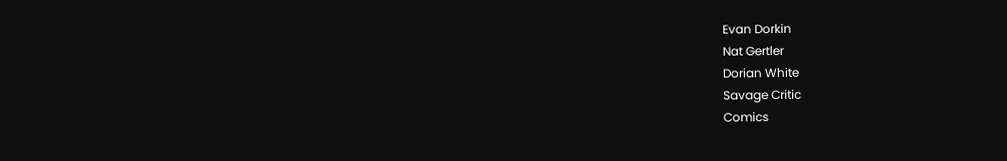Evan Dorkin
Nat Gertler
Dorian White
Savage Critic
Comics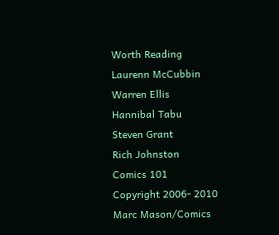Worth Reading
Laurenn McCubbin
Warren Ellis
Hannibal Tabu
Steven Grant
Rich Johnston
Comics 101
Copyright 2006- 2010 Marc Mason/Comics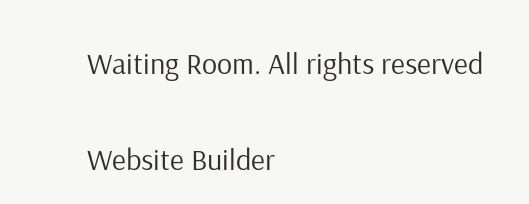Waiting Room. All rights reserved

Website Builder